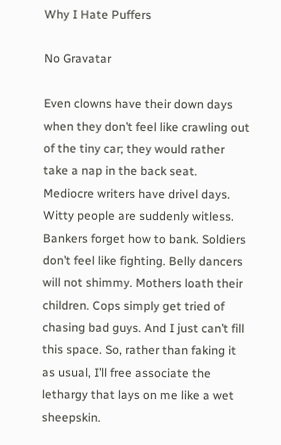Why I Hate Puffers

No Gravatar

Even clowns have their down days when they don’t feel like crawling out of the tiny car; they would rather take a nap in the back seat. Mediocre writers have drivel days. Witty people are suddenly witless. Bankers forget how to bank. Soldiers don’t feel like fighting. Belly dancers will not shimmy. Mothers loath their children. Cops simply get tried of chasing bad guys. And I just can’t fill this space. So, rather than faking it as usual, I’ll free associate the lethargy that lays on me like a wet sheepskin.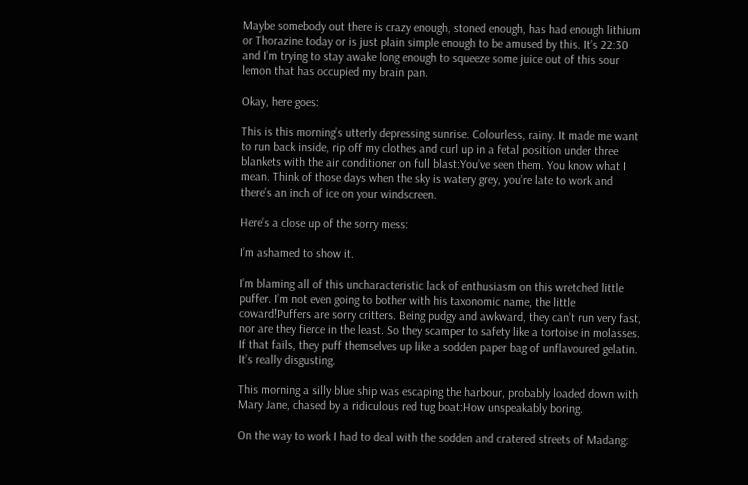Maybe somebody out there is crazy enough, stoned enough, has had enough lithium or Thorazine today or is just plain simple enough to be amused by this. It’s 22:30 and I’m trying to stay awake long enough to squeeze some juice out of this sour lemon that has occupied my brain pan.

Okay, here goes:

This is this morning’s utterly depressing sunrise. Colourless, rainy. It made me want to run back inside, rip off my clothes and curl up in a fetal position under three blankets with the air conditioner on full blast:You’ve seen them. You know what I mean. Think of those days when the sky is watery grey, you’re late to work and there’s an inch of ice on your windscreen.

Here’s a close up of the sorry mess:

I’m ashamed to show it.

I’m blaming all of this uncharacteristic lack of enthusiasm on this wretched little puffer. I’m not even going to bother with his taxonomic name, the little coward!Puffers are sorry critters. Being pudgy and awkward, they can’t run very fast, nor are they fierce in the least. So they scamper to safety like a tortoise in molasses. If that fails, they puff themselves up like a sodden paper bag of unflavoured gelatin. It’s really disgusting.

This morning a silly blue ship was escaping the harbour, probably loaded down with Mary Jane, chased by a ridiculous red tug boat:How unspeakably boring.

On the way to work I had to deal with the sodden and cratered streets of Madang: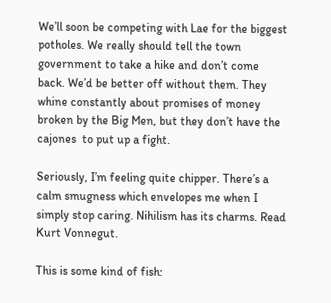We’ll soon be competing with Lae for the biggest potholes. We really should tell the town government to take a hike and don’t come back. We’d be better off without them. They whine constantly about promises of money broken by the Big Men, but they don’t have the cajones  to put up a fight.

Seriously, I’m feeling quite chipper. There’s a calm smugness which envelopes me when I simply stop caring. Nihilism has its charms. Read Kurt Vonnegut.

This is some kind of fish: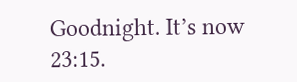Goodnight. It’s now 23:15.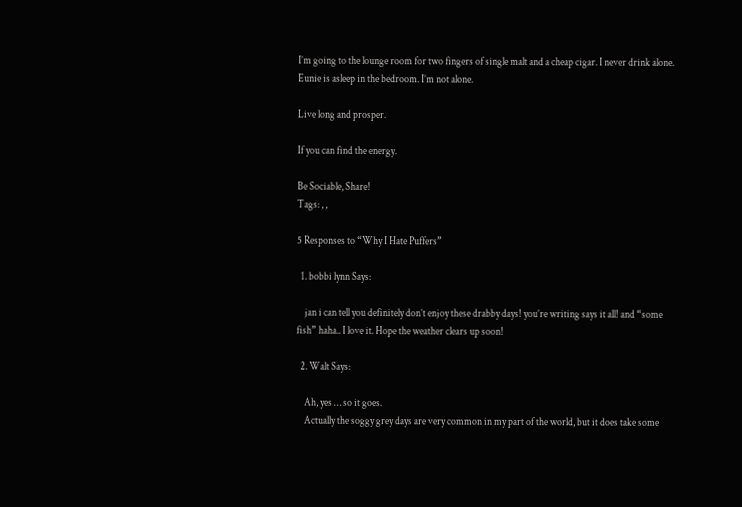I’m going to the lounge room for two fingers of single malt and a cheap cigar. I never drink alone. Eunie is asleep in the bedroom. I’m not alone.

Live long and prosper.

If you can find the energy.

Be Sociable, Share!
Tags: , ,

5 Responses to “Why I Hate Puffers”

  1. bobbi lynn Says:

    jan i can tell you definitely don’t enjoy these drabby days! you’re writing says it all! and “some fish” haha.. I love it. Hope the weather clears up soon!

  2. Walt Says:

    Ah, yes … so it goes.
    Actually the soggy grey days are very common in my part of the world, but it does take some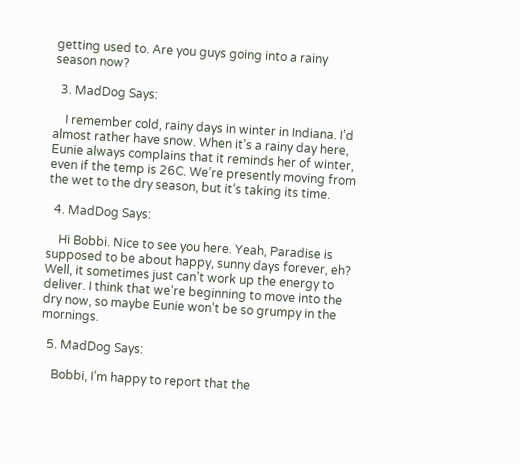getting used to. Are you guys going into a rainy season now?

  3. MadDog Says:

    I remember cold, rainy days in winter in Indiana. I’d almost rather have snow. When it’s a rainy day here, Eunie always complains that it reminds her of winter, even if the temp is 26C. We’re presently moving from the wet to the dry season, but it’s taking its time.

  4. MadDog Says:

    Hi Bobbi. Nice to see you here. Yeah, Paradise is supposed to be about happy, sunny days forever, eh? Well, it sometimes just can’t work up the energy to deliver. I think that we’re beginning to move into the dry now, so maybe Eunie won’t be so grumpy in the mornings.

  5. MadDog Says:

    Bobbi, I’m happy to report that the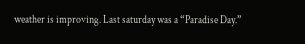weather is improving. Last saturday was a “Paradise Day.”